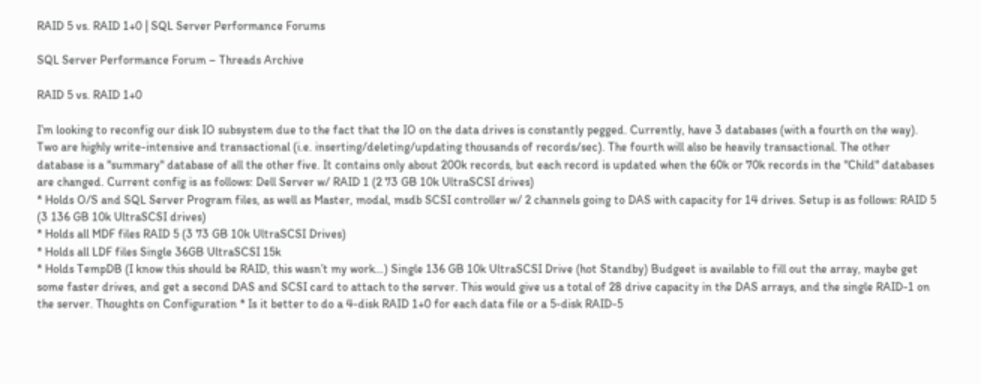RAID 5 vs. RAID 1+0 | SQL Server Performance Forums

SQL Server Performance Forum – Threads Archive

RAID 5 vs. RAID 1+0

I’m looking to reconfig our disk IO subsystem due to the fact that the IO on the data drives is constantly pegged. Currently, have 3 databases (with a fourth on the way). Two are highly write-intensive and transactional (i.e. inserting/deleting/updating thousands of records/sec). The fourth will also be heavily transactional. The other database is a "summary" database of all the other five. It contains only about 200k records, but each record is updated when the 60k or 70k records in the "Child" databases are changed. Current config is as follows: Dell Server w/ RAID 1 (2 73 GB 10k UltraSCSI drives)
* Holds O/S and SQL Server Program files, as well as Master, modal, msdb SCSI controller w/ 2 channels going to DAS with capacity for 14 drives. Setup is as follows: RAID 5 (3 136 GB 10k UltraSCSI drives)
* Holds all MDF files RAID 5 (3 73 GB 10k UltraSCSI Drives)
* Holds all LDF files Single 36GB UltraSCSI 15k
* Holds TempDB (I know this should be RAID, this wasn’t my work…) Single 136 GB 10k UltraSCSI Drive (hot Standby) Budgeet is available to fill out the array, maybe get some faster drives, and get a second DAS and SCSI card to attach to the server. This would give us a total of 28 drive capacity in the DAS arrays, and the single RAID-1 on the server. Thoughts on Configuration * Is it better to do a 4-disk RAID 1+0 for each data file or a 5-disk RAID-5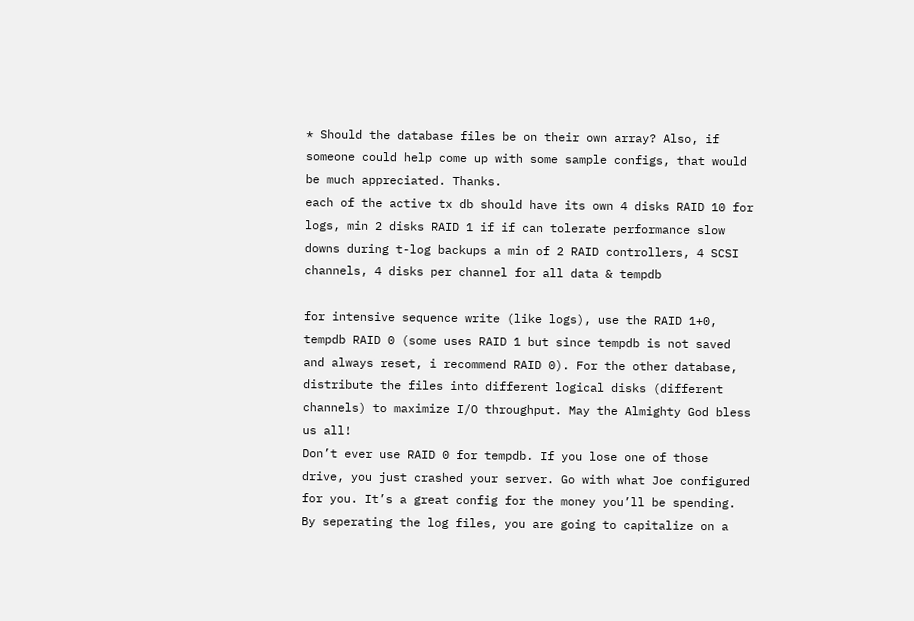* Should the database files be on their own array? Also, if someone could help come up with some sample configs, that would be much appreciated. Thanks.
each of the active tx db should have its own 4 disks RAID 10 for logs, min 2 disks RAID 1 if if can tolerate performance slow downs during t-log backups a min of 2 RAID controllers, 4 SCSI channels, 4 disks per channel for all data & tempdb

for intensive sequence write (like logs), use the RAID 1+0, tempdb RAID 0 (some uses RAID 1 but since tempdb is not saved and always reset, i recommend RAID 0). For the other database, distribute the files into different logical disks (different channels) to maximize I/O throughput. May the Almighty God bless us all!
Don’t ever use RAID 0 for tempdb. If you lose one of those drive, you just crashed your server. Go with what Joe configured for you. It’s a great config for the money you’ll be spending. By seperating the log files, you are going to capitalize on a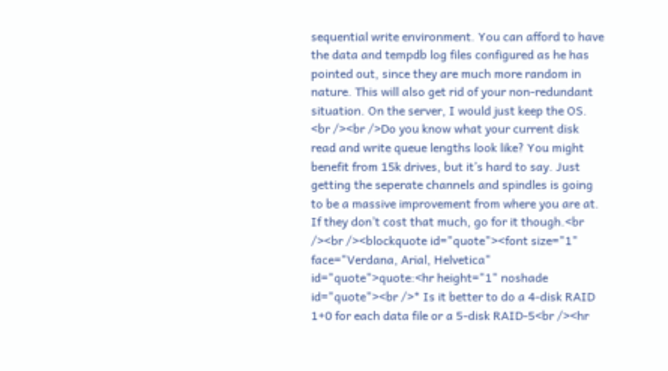sequential write environment. You can afford to have the data and tempdb log files configured as he has pointed out, since they are much more random in nature. This will also get rid of your non-redundant situation. On the server, I would just keep the OS. <br /><br />Do you know what your current disk read and write queue lengths look like? You might benefit from 15k drives, but it’s hard to say. Just getting the seperate channels and spindles is going to be a massive improvement from where you are at. If they don’t cost that much, go for it though.<br /><br /><blockquote id="quote"><font size="1" face="Verdana, Arial, Helvetica" id="quote">quote:<hr height="1" noshade id="quote"><br />* Is it better to do a 4-disk RAID 1+0 for each data file or a 5-disk RAID-5<br /><hr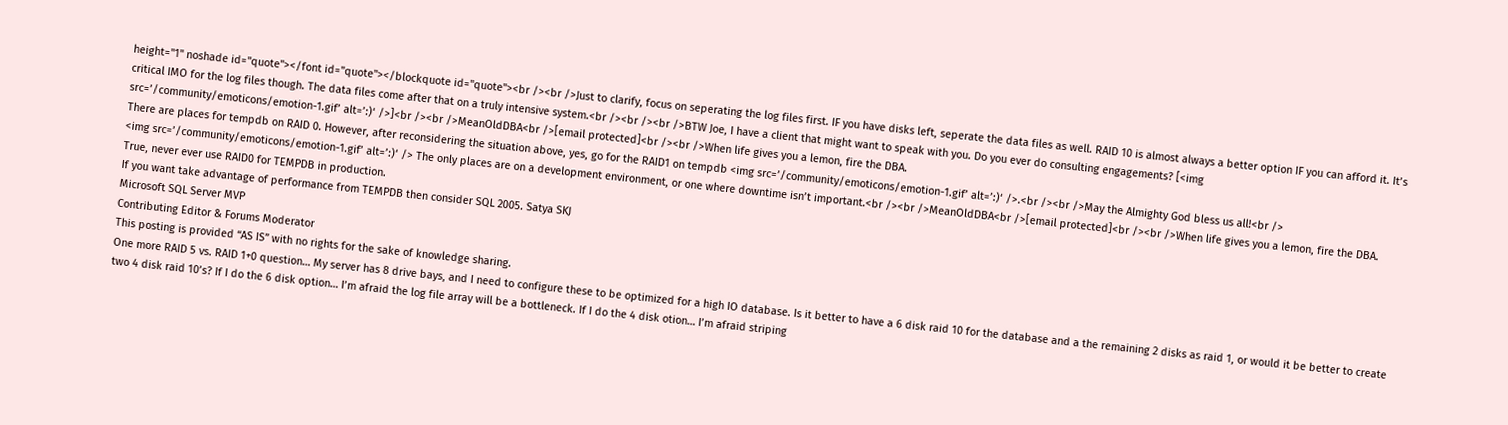height="1" noshade id="quote"></font id="quote"></blockquote id="quote"><br /><br />Just to clarify, focus on seperating the log files first. IF you have disks left, seperate the data files as well. RAID 10 is almost always a better option IF you can afford it. It’s critical IMO for the log files though. The data files come after that on a truly intensive system.<br /><br /><br />BTW Joe, I have a client that might want to speak with you. Do you ever do consulting engagements? [<img src=’/community/emoticons/emotion-1.gif’ alt=’:)‘ />]<br /><br />MeanOldDBA<br />[email protected]<br /><br />When life gives you a lemon, fire the DBA.
There are places for tempdb on RAID 0. However, after reconsidering the situation above, yes, go for the RAID1 on tempdb <img src=’/community/emoticons/emotion-1.gif’ alt=’:)‘ />.<br /><br />May the Almighty God bless us all!<br />
<img src=’/community/emoticons/emotion-1.gif’ alt=’:)‘ /> The only places are on a development environment, or one where downtime isn’t important.<br /><br />MeanOldDBA<br />[email protected]<br /><br />When life gives you a lemon, fire the DBA.
True, never ever use RAID0 for TEMPDB in production.
If you want take advantage of performance from TEMPDB then consider SQL 2005. Satya SKJ
Microsoft SQL Server MVP
Contributing Editor & Forums Moderator
This posting is provided “AS IS” with no rights for the sake of knowledge sharing.
One more RAID 5 vs. RAID 1+0 question… My server has 8 drive bays, and I need to configure these to be optimized for a high IO database. Is it better to have a 6 disk raid 10 for the database and a the remaining 2 disks as raid 1, or would it be better to create two 4 disk raid 10’s? If I do the 6 disk option… I’m afraid the log file array will be a bottleneck. If I do the 4 disk otion… I’m afraid striping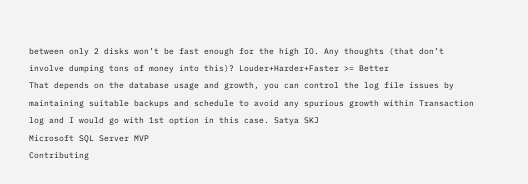between only 2 disks won’t be fast enough for the high IO. Any thoughts (that don’t involve dumping tons of money into this)? Louder+Harder+Faster >= Better
That depends on the database usage and growth, you can control the log file issues by maintaining suitable backups and schedule to avoid any spurious growth within Transaction log and I would go with 1st option in this case. Satya SKJ
Microsoft SQL Server MVP
Contributing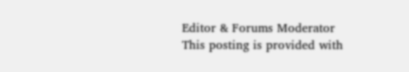Editor & Forums Moderator
This posting is provided with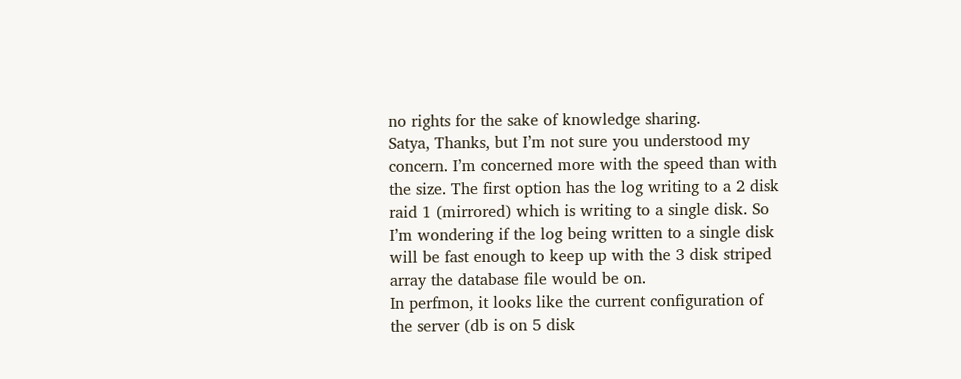no rights for the sake of knowledge sharing.
Satya, Thanks, but I’m not sure you understood my concern. I’m concerned more with the speed than with the size. The first option has the log writing to a 2 disk raid 1 (mirrored) which is writing to a single disk. So I’m wondering if the log being written to a single disk will be fast enough to keep up with the 3 disk striped array the database file would be on.
In perfmon, it looks like the current configuration of the server (db is on 5 disk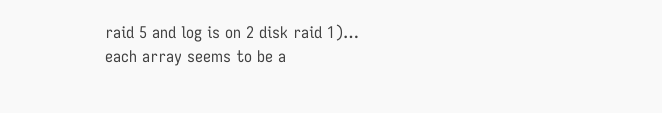raid 5 and log is on 2 disk raid 1)… each array seems to be a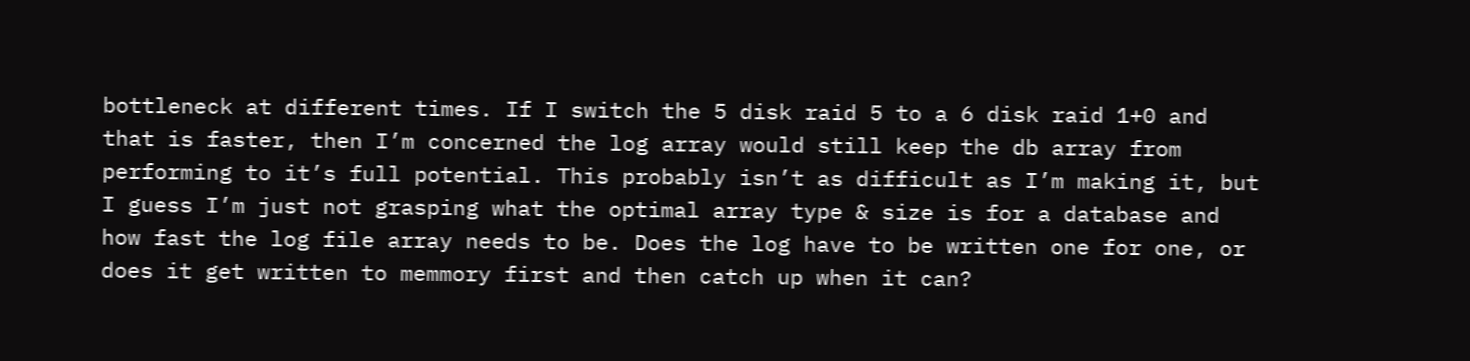bottleneck at different times. If I switch the 5 disk raid 5 to a 6 disk raid 1+0 and that is faster, then I’m concerned the log array would still keep the db array from performing to it’s full potential. This probably isn’t as difficult as I’m making it, but I guess I’m just not grasping what the optimal array type & size is for a database and how fast the log file array needs to be. Does the log have to be written one for one, or does it get written to memmory first and then catch up when it can?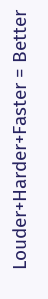Louder+Harder+Faster = Better